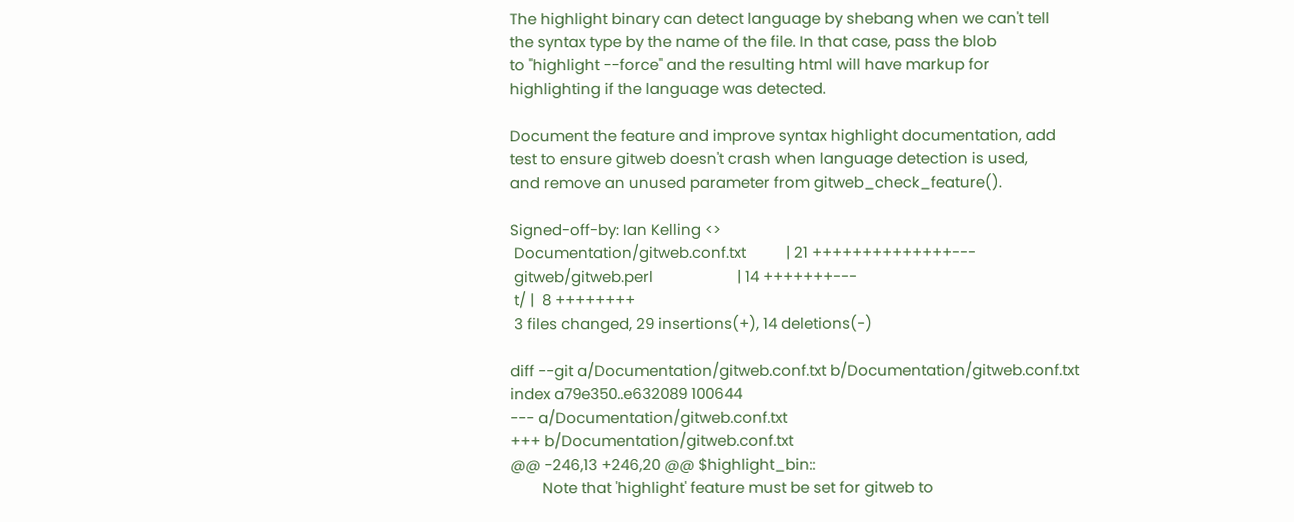The highlight binary can detect language by shebang when we can't tell
the syntax type by the name of the file. In that case, pass the blob
to "highlight --force" and the resulting html will have markup for
highlighting if the language was detected.

Document the feature and improve syntax highlight documentation, add
test to ensure gitweb doesn't crash when language detection is used,
and remove an unused parameter from gitweb_check_feature().

Signed-off-by: Ian Kelling <>
 Documentation/gitweb.conf.txt          | 21 ++++++++++++++---
 gitweb/gitweb.perl                     | 14 +++++++---
 t/ |  8 ++++++++
 3 files changed, 29 insertions(+), 14 deletions(-)

diff --git a/Documentation/gitweb.conf.txt b/Documentation/gitweb.conf.txt
index a79e350..e632089 100644
--- a/Documentation/gitweb.conf.txt
+++ b/Documentation/gitweb.conf.txt
@@ -246,13 +246,20 @@ $highlight_bin::
        Note that 'highlight' feature must be set for gitweb to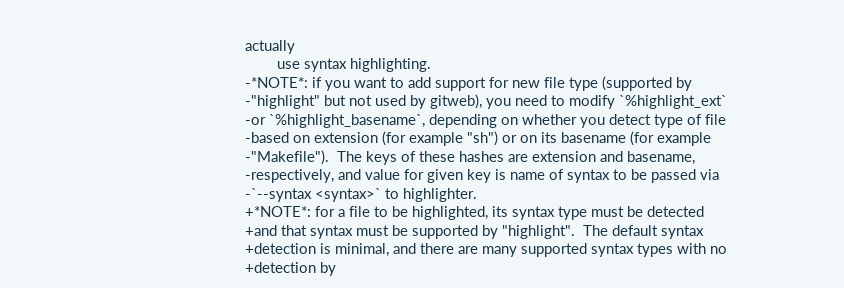actually
        use syntax highlighting.
-*NOTE*: if you want to add support for new file type (supported by
-"highlight" but not used by gitweb), you need to modify `%highlight_ext`
-or `%highlight_basename`, depending on whether you detect type of file
-based on extension (for example "sh") or on its basename (for example
-"Makefile").  The keys of these hashes are extension and basename,
-respectively, and value for given key is name of syntax to be passed via
-`--syntax <syntax>` to highlighter.
+*NOTE*: for a file to be highlighted, its syntax type must be detected
+and that syntax must be supported by "highlight".  The default syntax
+detection is minimal, and there are many supported syntax types with no
+detection by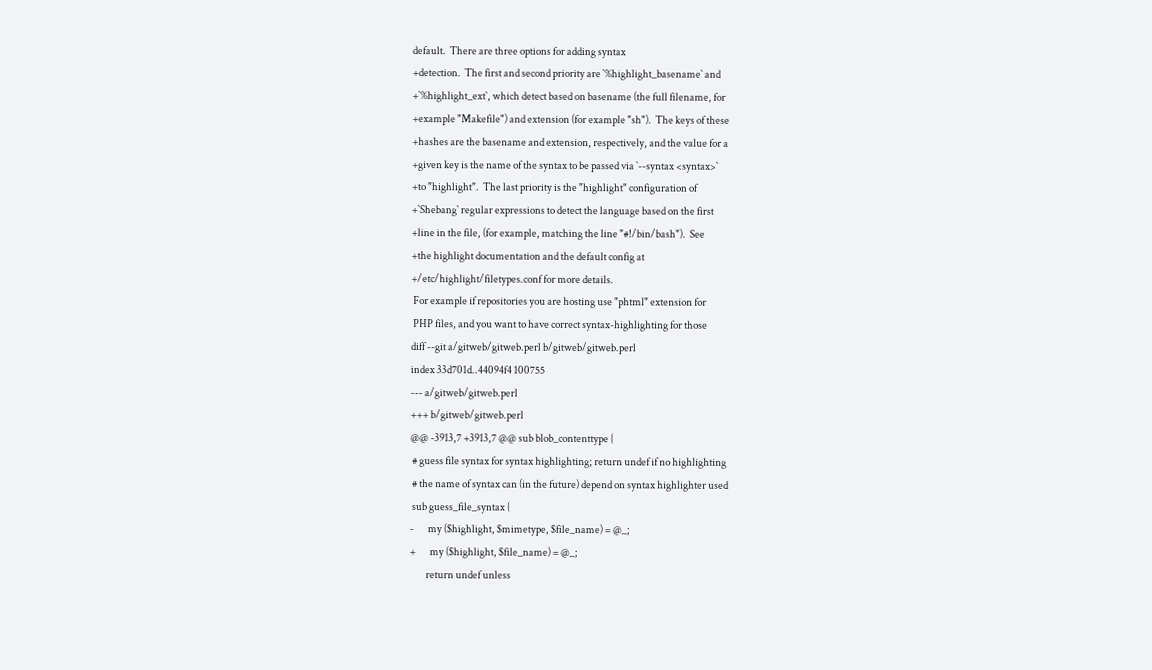default.  There are three options for adding syntax
+detection.  The first and second priority are `%highlight_basename` and
+`%highlight_ext`, which detect based on basename (the full filename, for
+example "Makefile") and extension (for example "sh").  The keys of these
+hashes are the basename and extension, respectively, and the value for a
+given key is the name of the syntax to be passed via `--syntax <syntax>`
+to "highlight".  The last priority is the "highlight" configuration of
+`Shebang` regular expressions to detect the language based on the first
+line in the file, (for example, matching the line "#!/bin/bash").  See
+the highlight documentation and the default config at
+/etc/highlight/filetypes.conf for more details.
 For example if repositories you are hosting use "phtml" extension for
 PHP files, and you want to have correct syntax-highlighting for those
diff --git a/gitweb/gitweb.perl b/gitweb/gitweb.perl
index 33d701d..44094f4 100755
--- a/gitweb/gitweb.perl
+++ b/gitweb/gitweb.perl
@@ -3913,7 +3913,7 @@ sub blob_contenttype {
 # guess file syntax for syntax highlighting; return undef if no highlighting
 # the name of syntax can (in the future) depend on syntax highlighter used
 sub guess_file_syntax {
-       my ($highlight, $mimetype, $file_name) = @_;
+       my ($highlight, $file_name) = @_;
        return undef unless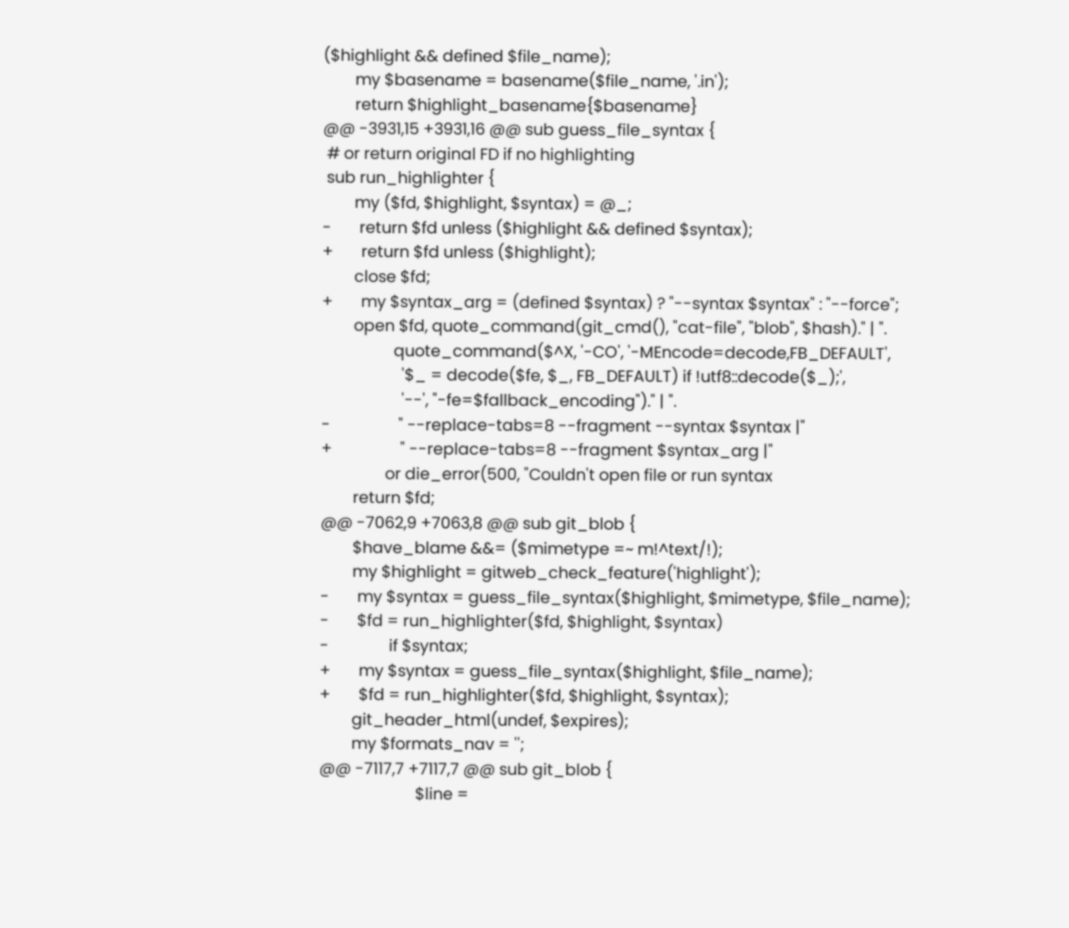($highlight && defined $file_name);
        my $basename = basename($file_name, '.in');
        return $highlight_basename{$basename}
@@ -3931,15 +3931,16 @@ sub guess_file_syntax {
 # or return original FD if no highlighting
 sub run_highlighter {
        my ($fd, $highlight, $syntax) = @_;
-       return $fd unless ($highlight && defined $syntax);
+       return $fd unless ($highlight);
        close $fd;
+       my $syntax_arg = (defined $syntax) ? "--syntax $syntax" : "--force";
        open $fd, quote_command(git_cmd(), "cat-file", "blob", $hash)." | ".
                  quote_command($^X, '-CO', '-MEncode=decode,FB_DEFAULT',
                    '$_ = decode($fe, $_, FB_DEFAULT) if !utf8::decode($_);',
                    '--', "-fe=$fallback_encoding")." | ".
-                 " --replace-tabs=8 --fragment --syntax $syntax |"
+                 " --replace-tabs=8 --fragment $syntax_arg |"
                or die_error(500, "Couldn't open file or run syntax
        return $fd;
@@ -7062,9 +7063,8 @@ sub git_blob {
        $have_blame &&= ($mimetype =~ m!^text/!);
        my $highlight = gitweb_check_feature('highlight');
-       my $syntax = guess_file_syntax($highlight, $mimetype, $file_name);
-       $fd = run_highlighter($fd, $highlight, $syntax)
-               if $syntax;
+       my $syntax = guess_file_syntax($highlight, $file_name);
+       $fd = run_highlighter($fd, $highlight, $syntax);
        git_header_html(undef, $expires);
        my $formats_nav = '';
@@ -7117,7 +7117,7 @@ sub git_blob {
                        $line =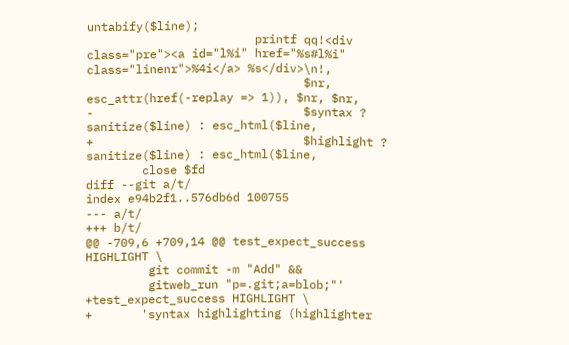untabify($line);
                        printf qq!<div class="pre"><a id="l%i" href="%s#l%i"
class="linenr">%4i</a> %s</div>\n!,
                               $nr, esc_attr(href(-replay => 1)), $nr, $nr,
-                              $syntax ? sanitize($line) : esc_html($line,
+                              $highlight ? sanitize($line) : esc_html($line,
        close $fd
diff --git a/t/
index e94b2f1..576db6d 100755
--- a/t/
+++ b/t/
@@ -709,6 +709,14 @@ test_expect_success HIGHLIGHT \
         git commit -m "Add" &&
         gitweb_run "p=.git;a=blob;"'
+test_expect_success HIGHLIGHT \
+       'syntax highlighting (highlighter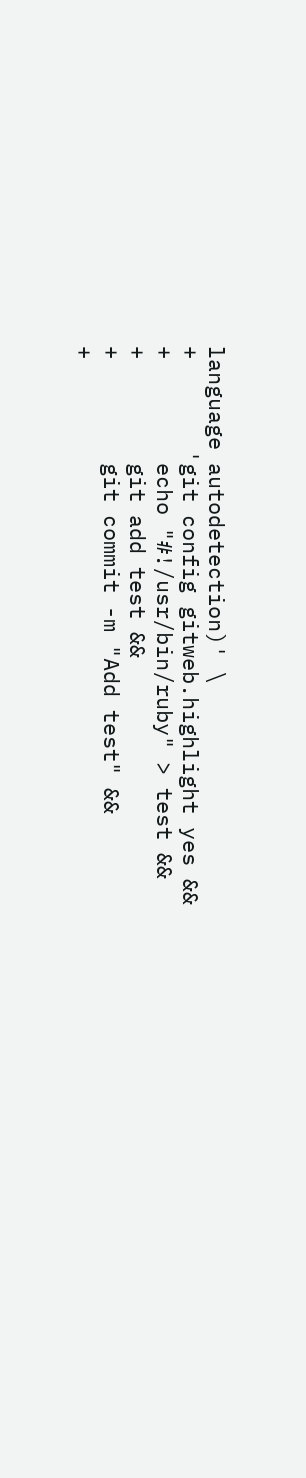language autodetection)' \
+       'git config gitweb.highlight yes &&
+        echo "#!/usr/bin/ruby" > test &&
+        git add test &&
+        git commit -m "Add test" &&
+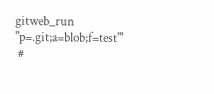gitweb_run "p=.git;a=blob;f=test"'
 #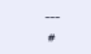---
 #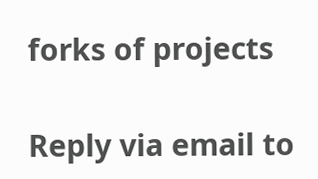forks of projects

Reply via email to